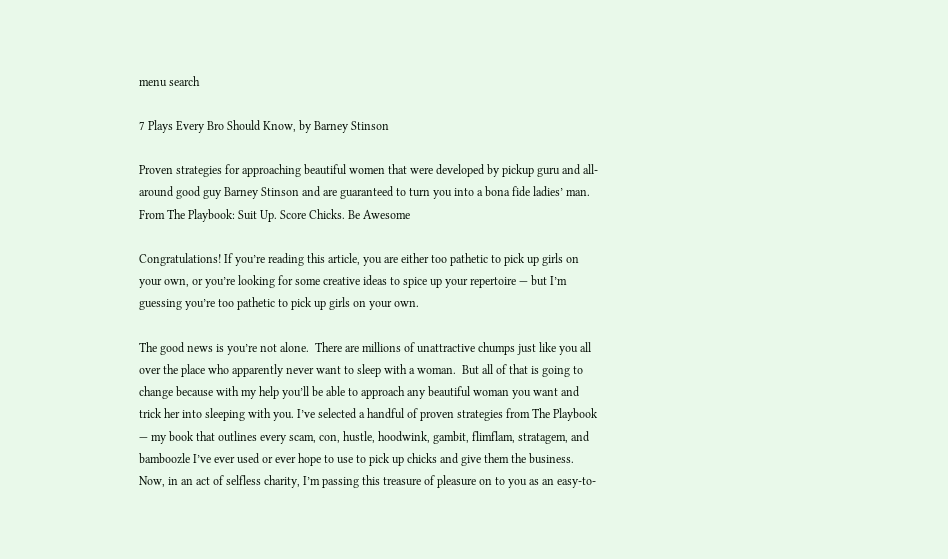menu search

7 Plays Every Bro Should Know, by Barney Stinson

Proven strategies for approaching beautiful women that were developed by pickup guru and all-around good guy Barney Stinson and are guaranteed to turn you into a bona fide ladies’ man. From The Playbook: Suit Up. Score Chicks. Be Awesome

Congratulations! If you’re reading this article, you are either too pathetic to pick up girls on your own, or you’re looking for some creative ideas to spice up your repertoire — but I’m guessing you’re too pathetic to pick up girls on your own.

The good news is you’re not alone.  There are millions of unattractive chumps just like you all over the place who apparently never want to sleep with a woman.  But all of that is going to change because with my help you’ll be able to approach any beautiful woman you want and trick her into sleeping with you. I’ve selected a handful of proven strategies from The Playbook — my book that outlines every scam, con, hustle, hoodwink, gambit, flimflam, stratagem, and bamboozle I’ve ever used or ever hope to use to pick up chicks and give them the business.  Now, in an act of selfless charity, I’m passing this treasure of pleasure on to you as an easy-to-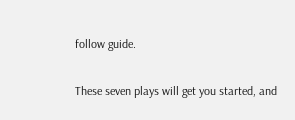follow guide.

These seven plays will get you started, and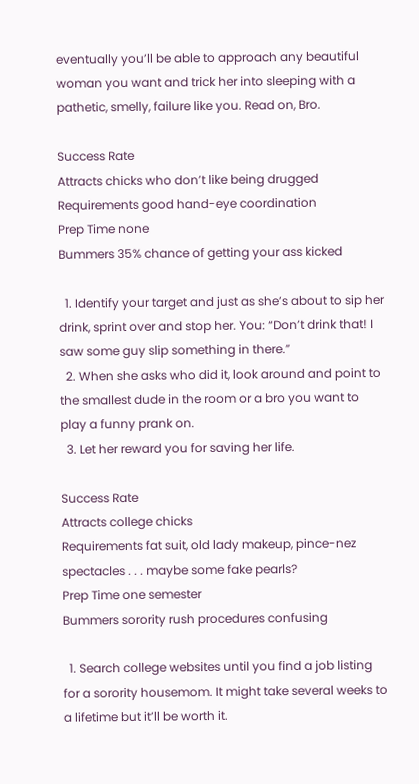eventually you’ll be able to approach any beautiful woman you want and trick her into sleeping with a pathetic, smelly, failure like you. Read on, Bro.

Success Rate
Attracts chicks who don’t like being drugged
Requirements good hand-eye coordination
Prep Time none
Bummers 35% chance of getting your ass kicked

  1. Identify your target and just as she’s about to sip her drink, sprint over and stop her. You: “Don’t drink that! I saw some guy slip something in there.”
  2. When she asks who did it, look around and point to the smallest dude in the room or a bro you want to play a funny prank on.
  3. Let her reward you for saving her life.

Success Rate
Attracts college chicks
Requirements fat suit, old lady makeup, pince-nez spectacles . . . maybe some fake pearls?
Prep Time one semester
Bummers sorority rush procedures confusing

  1. Search college websites until you find a job listing for a sorority housemom. It might take several weeks to a lifetime but it’ll be worth it.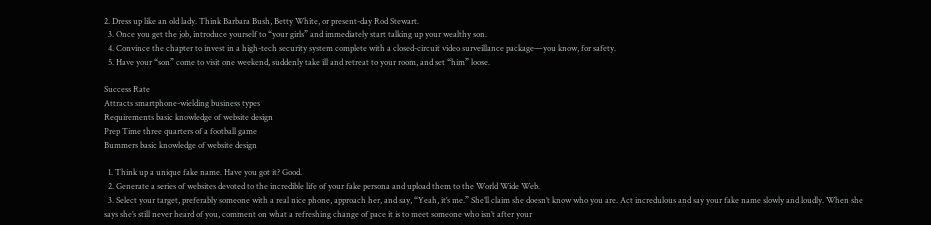2. Dress up like an old lady. Think Barbara Bush, Betty White, or present-day Rod Stewart.
  3. Once you get the job, introduce yourself to “your girls” and immediately start talking up your wealthy son.
  4. Convince the chapter to invest in a high-tech security system complete with a closed-circuit video surveillance package—you know, for safety.
  5. Have your “son” come to visit one weekend, suddenly take ill and retreat to your room, and set “him” loose.

Success Rate
Attracts smartphone-wielding business types
Requirements basic knowledge of website design
Prep Time three quarters of a football game
Bummers basic knowledge of website design

  1. Think up a unique fake name. Have you got it? Good.
  2. Generate a series of websites devoted to the incredible life of your fake persona and upload them to the World Wide Web.
  3. Select your target, preferably someone with a real nice phone, approach her, and say, “Yeah, it’s me.” She’ll claim she doesn’t know who you are. Act incredulous and say your fake name slowly and loudly. When she says she’s still never heard of you, comment on what a refreshing change of pace it is to meet someone who isn’t after your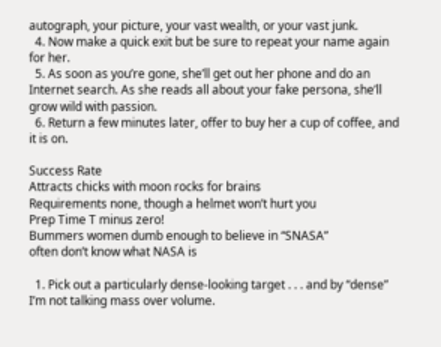autograph, your picture, your vast wealth, or your vast junk.
  4. Now make a quick exit but be sure to repeat your name again for her.
  5. As soon as you’re gone, she’ll get out her phone and do an Internet search. As she reads all about your fake persona, she’ll grow wild with passion.
  6. Return a few minutes later, offer to buy her a cup of coffee, and it is on.

Success Rate
Attracts chicks with moon rocks for brains
Requirements none, though a helmet won’t hurt you
Prep Time T minus zero!
Bummers women dumb enough to believe in “SNASA”
often don’t know what NASA is

  1. Pick out a particularly dense-looking target . . . and by “dense” I’m not talking mass over volume.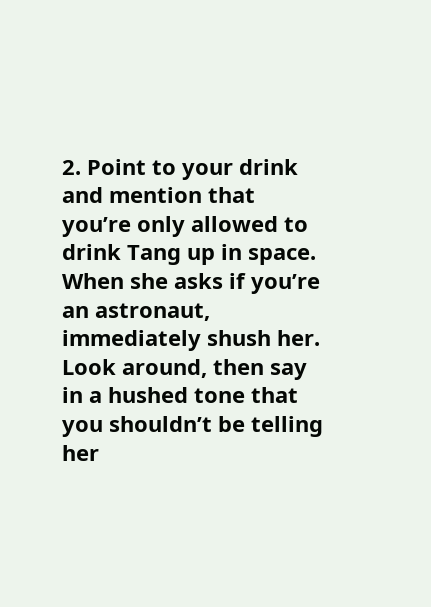2. Point to your drink and mention that you’re only allowed to drink Tang up in space. When she asks if you’re an astronaut, immediately shush her. Look around, then say in a hushed tone that you shouldn’t be telling her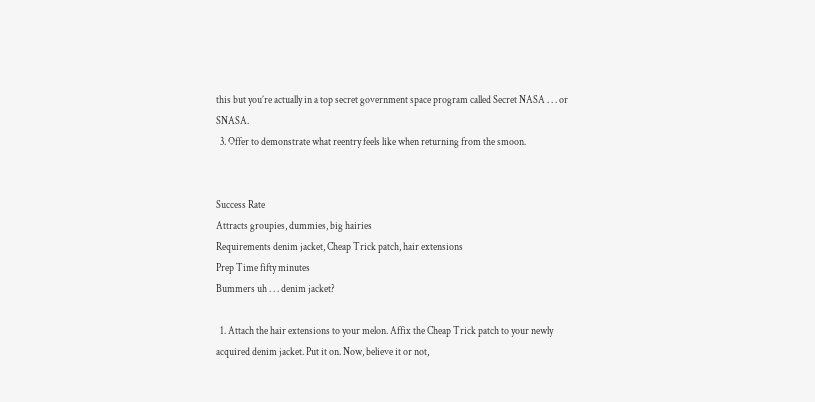this but you’re actually in a top secret government space program called Secret NASA . . . or SNASA.
  3. Offer to demonstrate what reentry feels like when returning from the smoon.


Success Rate
Attracts groupies, dummies, big hairies
Requirements denim jacket, Cheap Trick patch, hair extensions
Prep Time fifty minutes
Bummers uh . . . denim jacket?

  1. Attach the hair extensions to your melon. Affix the Cheap Trick patch to your newly acquired denim jacket. Put it on. Now, believe it or not,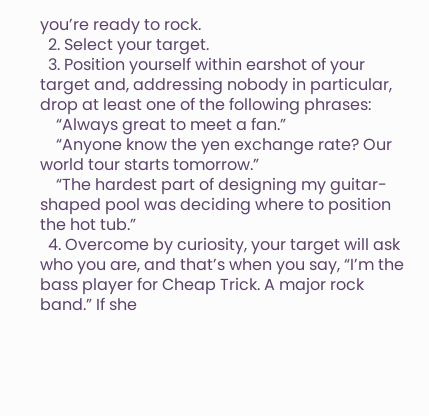you’re ready to rock.
  2. Select your target.
  3. Position yourself within earshot of your target and, addressing nobody in particular, drop at least one of the following phrases:
    “Always great to meet a fan.”
    “Anyone know the yen exchange rate? Our world tour starts tomorrow.”
    “The hardest part of designing my guitar-shaped pool was deciding where to position the hot tub.”
  4. Overcome by curiosity, your target will ask who you are, and that’s when you say, “I’m the bass player for Cheap Trick. A major rock band.” If she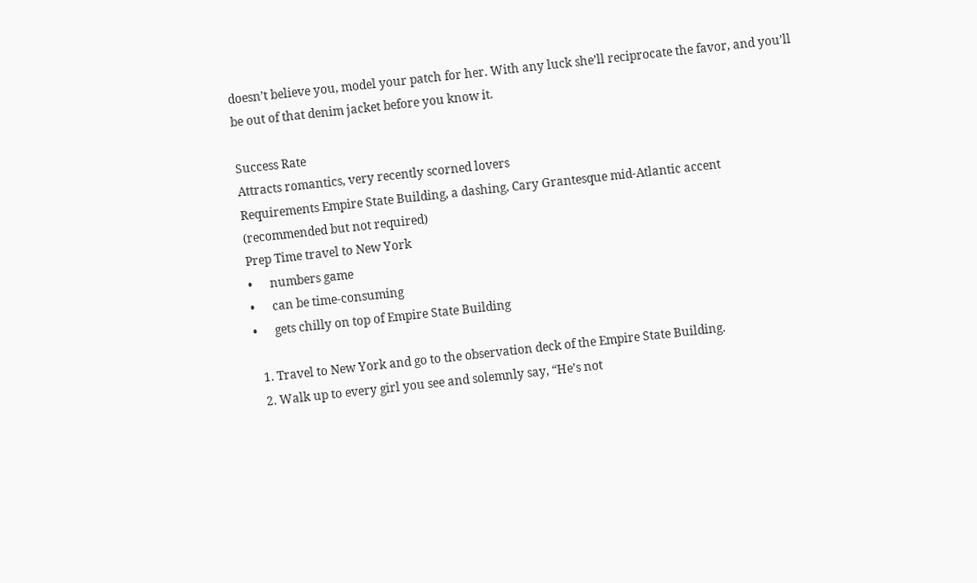doesn’t believe you, model your patch for her. With any luck she’ll reciprocate the favor, and you’ll be out of that denim jacket before you know it.

Success Rate
Attracts romantics, very recently scorned lovers
Requirements Empire State Building, a dashing, Cary Grantesque mid-Atlantic accent (recommended but not required)
Prep Time travel to New York
•      numbers game
•      can be time-consuming
•      gets chilly on top of Empire State Building

  1. Travel to New York and go to the observation deck of the Empire State Building.
  2. Walk up to every girl you see and solemnly say, “He’s not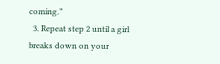coming.”
  3. Repeat step 2 until a girl breaks down on your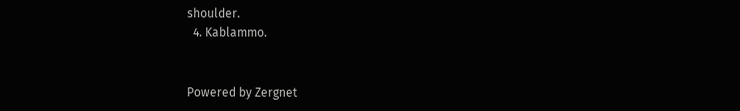shoulder.
  4. Kablammo.


Powered by Zergnet